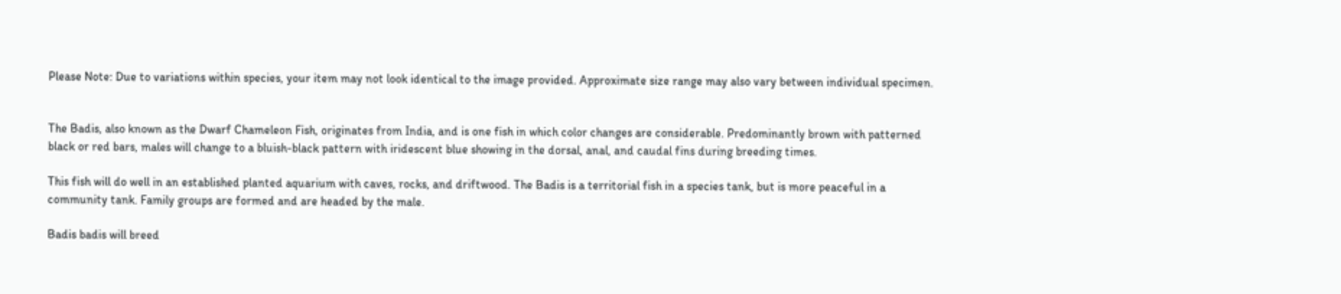Please Note: Due to variations within species, your item may not look identical to the image provided. Approximate size range may also vary between individual specimen.


The Badis, also known as the Dwarf Chameleon Fish, originates from India, and is one fish in which color changes are considerable. Predominantly brown with patterned black or red bars, males will change to a bluish-black pattern with iridescent blue showing in the dorsal, anal, and caudal fins during breeding times.

This fish will do well in an established planted aquarium with caves, rocks, and driftwood. The Badis is a territorial fish in a species tank, but is more peaceful in a community tank. Family groups are formed and are headed by the male.

Badis badis will breed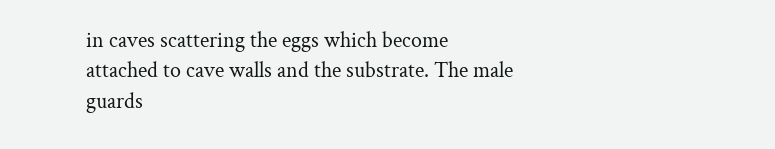in caves scattering the eggs which become attached to cave walls and the substrate. The male guards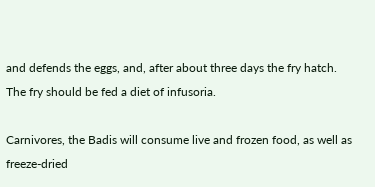and defends the eggs, and, after about three days the fry hatch. The fry should be fed a diet of infusoria.

Carnivores, the Badis will consume live and frozen food, as well as freeze-dried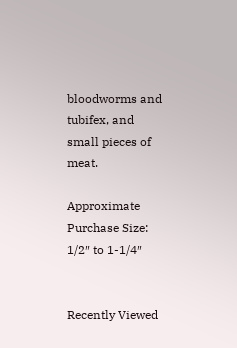bloodworms and tubifex, and small pieces of meat.

Approximate Purchase Size: 1/2″ to 1-1/4″


Recently Viewed